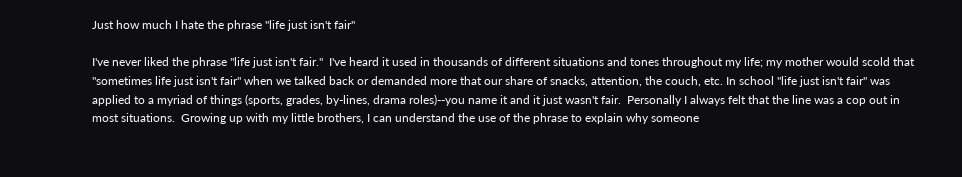Just how much I hate the phrase "life just isn't fair"

I've never liked the phrase "life just isn't fair."  I've heard it used in thousands of different situations and tones throughout my life; my mother would scold that "sometimes life just isn't fair" when we talked back or demanded more that our share of snacks, attention, the couch, etc. In school "life just isn't fair" was applied to a myriad of things (sports, grades, by-lines, drama roles)--you name it and it just wasn't fair.  Personally I always felt that the line was a cop out in most situations.  Growing up with my little brothers, I can understand the use of the phrase to explain why someone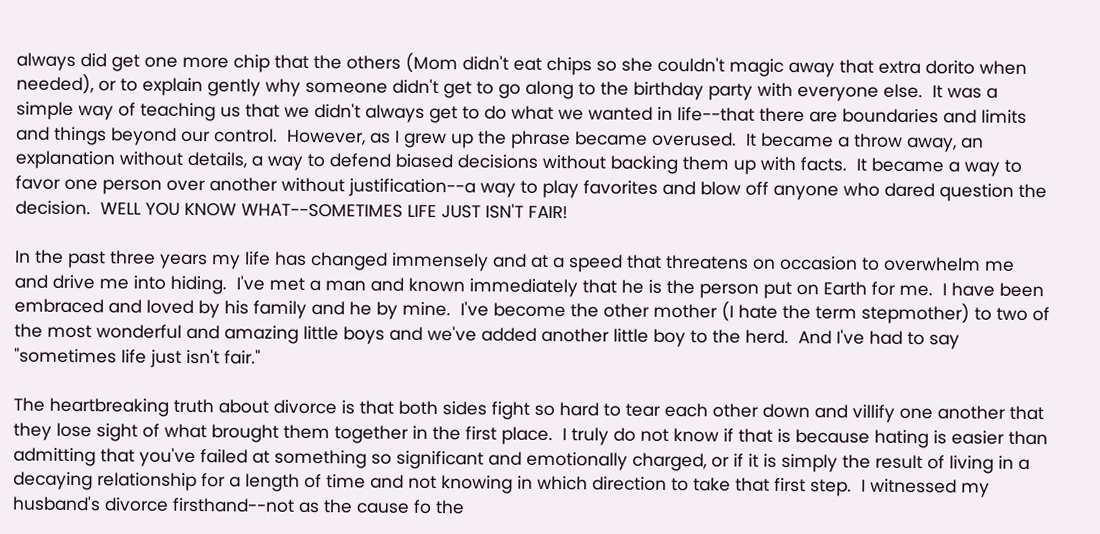always did get one more chip that the others (Mom didn't eat chips so she couldn't magic away that extra dorito when needed), or to explain gently why someone didn't get to go along to the birthday party with everyone else.  It was a simple way of teaching us that we didn't always get to do what we wanted in life--that there are boundaries and limits and things beyond our control.  However, as I grew up the phrase became overused.  It became a throw away, an explanation without details, a way to defend biased decisions without backing them up with facts.  It became a way to favor one person over another without justification--a way to play favorites and blow off anyone who dared question the decision.  WELL YOU KNOW WHAT--SOMETIMES LIFE JUST ISN'T FAIR!

In the past three years my life has changed immensely and at a speed that threatens on occasion to overwhelm me and drive me into hiding.  I've met a man and known immediately that he is the person put on Earth for me.  I have been embraced and loved by his family and he by mine.  I've become the other mother (I hate the term stepmother) to two of the most wonderful and amazing little boys and we've added another little boy to the herd.  And I've had to say "sometimes life just isn't fair."

The heartbreaking truth about divorce is that both sides fight so hard to tear each other down and villify one another that they lose sight of what brought them together in the first place.  I truly do not know if that is because hating is easier than admitting that you've failed at something so significant and emotionally charged, or if it is simply the result of living in a decaying relationship for a length of time and not knowing in which direction to take that first step.  I witnessed my husband's divorce firsthand--not as the cause fo the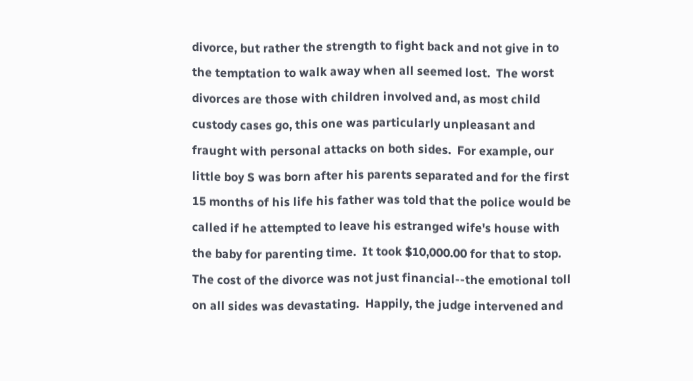divorce, but rather the strength to fight back and not give in to the temptation to walk away when all seemed lost.  The worst divorces are those with children involved and, as most child custody cases go, this one was particularly unpleasant and fraught with personal attacks on both sides.  For example, our little boy S was born after his parents separated and for the first 15 months of his life his father was told that the police would be called if he attempted to leave his estranged wife's house with the baby for parenting time.  It took $10,000.00 for that to stop.  The cost of the divorce was not just financial--the emotional toll on all sides was devastating.  Happily, the judge intervened and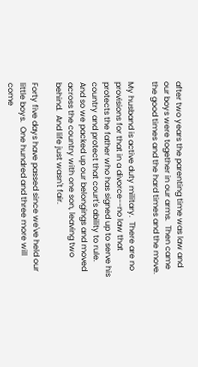after two years the parenting time was law and our boys were together in our arms.  Then came the good times and the hard times and the move.

My husband is active duty military.  There are no provisions for that in a divorce--no law that protects the father who has signed up to serve his country and protect that court's ability to rule.  And so we packed up our belongings and moved across the country with one son, leaving two behind.  And life just wasn't fair.

Forty five days have passed since we've held our little boys.  One hundred and three more will come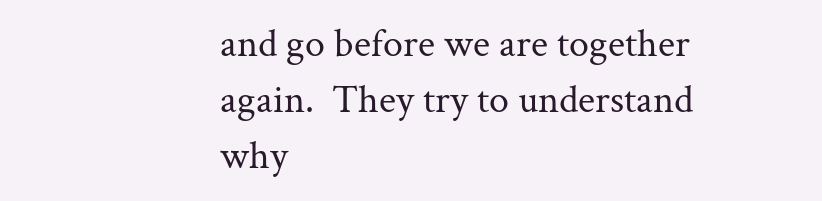and go before we are together again.  They try to understand why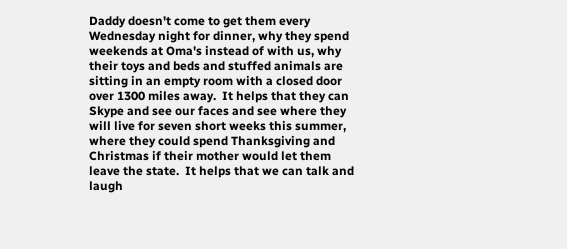Daddy doesn't come to get them every Wednesday night for dinner, why they spend weekends at Oma's instead of with us, why their toys and beds and stuffed animals are sitting in an empty room with a closed door over 1300 miles away.  It helps that they can Skype and see our faces and see where they will live for seven short weeks this summer, where they could spend Thanksgiving and Christmas if their mother would let them leave the state.  It helps that we can talk and laugh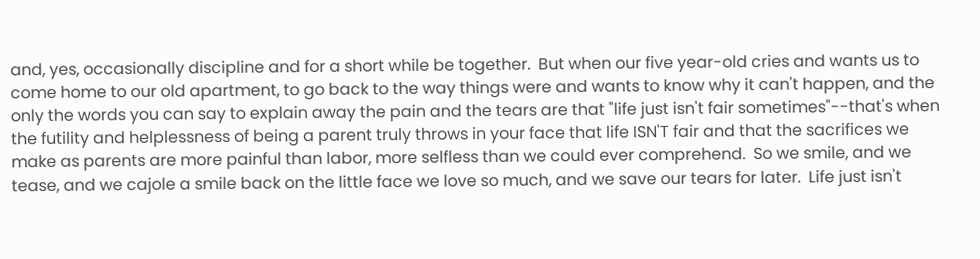and, yes, occasionally discipline and for a short while be together.  But when our five year-old cries and wants us to come home to our old apartment, to go back to the way things were and wants to know why it can't happen, and the only the words you can say to explain away the pain and the tears are that "life just isn't fair sometimes"--that's when the futility and helplessness of being a parent truly throws in your face that life ISN'T fair and that the sacrifices we make as parents are more painful than labor, more selfless than we could ever comprehend.  So we smile, and we tease, and we cajole a smile back on the little face we love so much, and we save our tears for later.  Life just isn't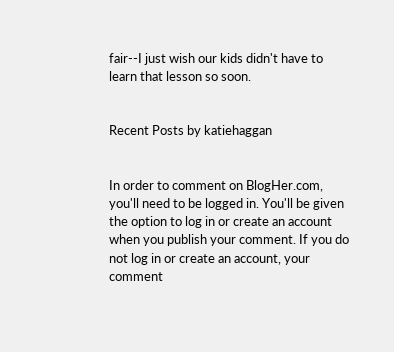fair--I just wish our kids didn't have to learn that lesson so soon.


Recent Posts by katiehaggan


In order to comment on BlogHer.com, you'll need to be logged in. You'll be given the option to log in or create an account when you publish your comment. If you do not log in or create an account, your comment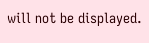will not be displayed.